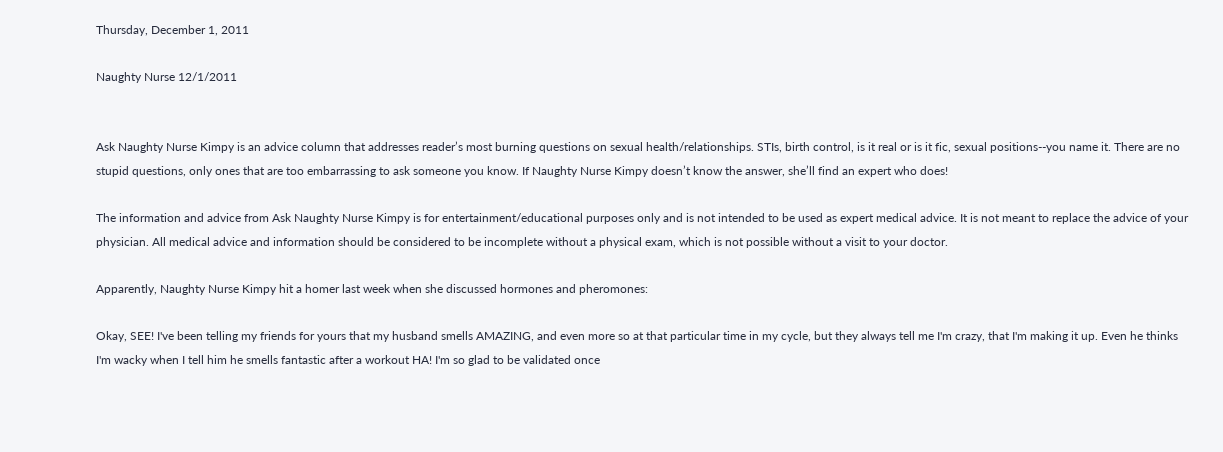Thursday, December 1, 2011

Naughty Nurse 12/1/2011


Ask Naughty Nurse Kimpy is an advice column that addresses reader’s most burning questions on sexual health/relationships. STIs, birth control, is it real or is it fic, sexual positions--you name it. There are no stupid questions, only ones that are too embarrassing to ask someone you know. If Naughty Nurse Kimpy doesn’t know the answer, she’ll find an expert who does!

The information and advice from Ask Naughty Nurse Kimpy is for entertainment/educational purposes only and is not intended to be used as expert medical advice. It is not meant to replace the advice of your physician. All medical advice and information should be considered to be incomplete without a physical exam, which is not possible without a visit to your doctor.

Apparently, Naughty Nurse Kimpy hit a homer last week when she discussed hormones and pheromones:

Okay, SEE! I've been telling my friends for yours that my husband smells AMAZING, and even more so at that particular time in my cycle, but they always tell me I'm crazy, that I'm making it up. Even he thinks I'm wacky when I tell him he smells fantastic after a workout HA! I'm so glad to be validated once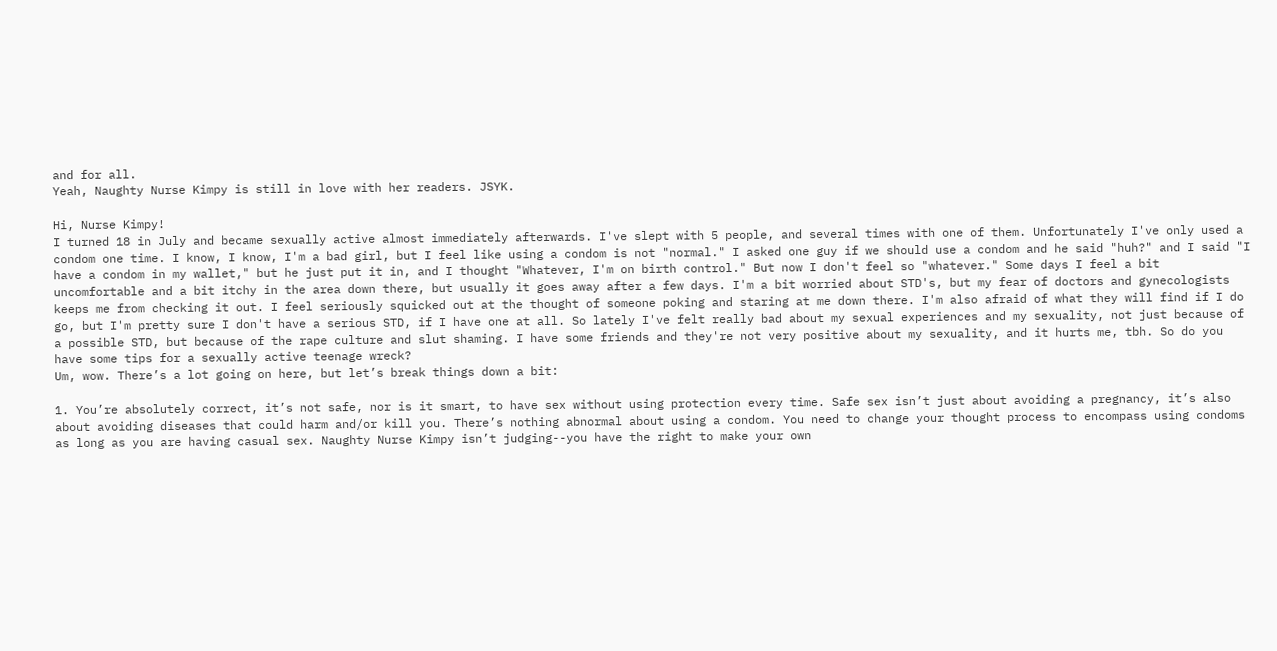and for all.
Yeah, Naughty Nurse Kimpy is still in love with her readers. JSYK.

Hi, Nurse Kimpy!
I turned 18 in July and became sexually active almost immediately afterwards. I've slept with 5 people, and several times with one of them. Unfortunately I've only used a condom one time. I know, I know, I'm a bad girl, but I feel like using a condom is not "normal." I asked one guy if we should use a condom and he said "huh?" and I said "I have a condom in my wallet," but he just put it in, and I thought "Whatever, I'm on birth control." But now I don't feel so "whatever." Some days I feel a bit uncomfortable and a bit itchy in the area down there, but usually it goes away after a few days. I'm a bit worried about STD's, but my fear of doctors and gynecologists keeps me from checking it out. I feel seriously squicked out at the thought of someone poking and staring at me down there. I'm also afraid of what they will find if I do go, but I'm pretty sure I don't have a serious STD, if I have one at all. So lately I've felt really bad about my sexual experiences and my sexuality, not just because of a possible STD, but because of the rape culture and slut shaming. I have some friends and they're not very positive about my sexuality, and it hurts me, tbh. So do you have some tips for a sexually active teenage wreck?
Um, wow. There’s a lot going on here, but let’s break things down a bit:

1. You’re absolutely correct, it’s not safe, nor is it smart, to have sex without using protection every time. Safe sex isn’t just about avoiding a pregnancy, it’s also about avoiding diseases that could harm and/or kill you. There’s nothing abnormal about using a condom. You need to change your thought process to encompass using condoms as long as you are having casual sex. Naughty Nurse Kimpy isn’t judging--you have the right to make your own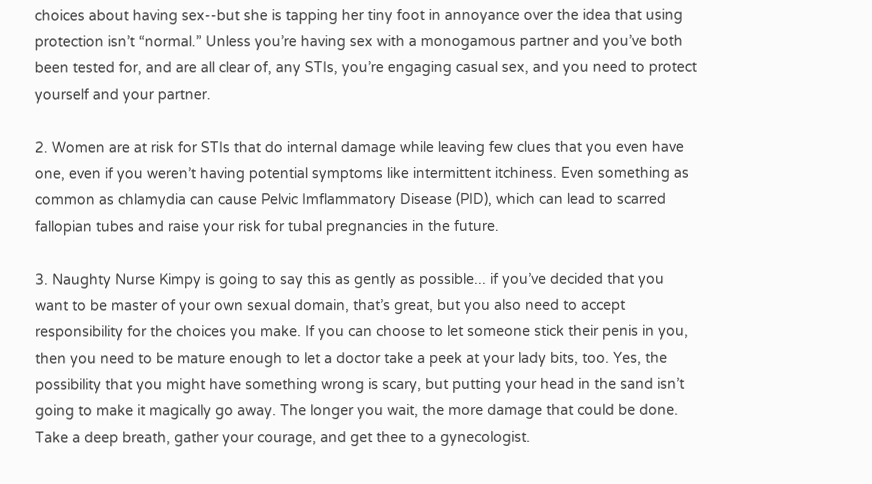choices about having sex--but she is tapping her tiny foot in annoyance over the idea that using protection isn’t “normal.” Unless you’re having sex with a monogamous partner and you’ve both been tested for, and are all clear of, any STIs, you’re engaging casual sex, and you need to protect yourself and your partner.

2. Women are at risk for STIs that do internal damage while leaving few clues that you even have one, even if you weren’t having potential symptoms like intermittent itchiness. Even something as common as chlamydia can cause Pelvic Imflammatory Disease (PID), which can lead to scarred fallopian tubes and raise your risk for tubal pregnancies in the future.

3. Naughty Nurse Kimpy is going to say this as gently as possible... if you’ve decided that you want to be master of your own sexual domain, that’s great, but you also need to accept responsibility for the choices you make. If you can choose to let someone stick their penis in you, then you need to be mature enough to let a doctor take a peek at your lady bits, too. Yes, the possibility that you might have something wrong is scary, but putting your head in the sand isn’t going to make it magically go away. The longer you wait, the more damage that could be done. Take a deep breath, gather your courage, and get thee to a gynecologist.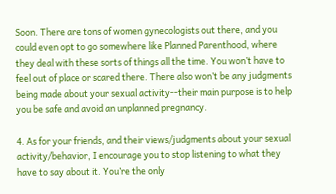Soon. There are tons of women gynecologists out there, and you could even opt to go somewhere like Planned Parenthood, where they deal with these sorts of things all the time. You won’t have to feel out of place or scared there. There also won’t be any judgments being made about your sexual activity--their main purpose is to help you be safe and avoid an unplanned pregnancy.

4. As for your friends, and their views/judgments about your sexual activity/behavior, I encourage you to stop listening to what they have to say about it. You’re the only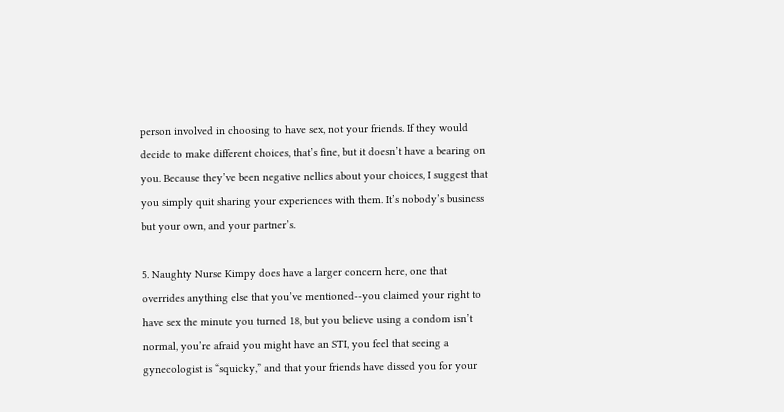person involved in choosing to have sex, not your friends. If they would decide to make different choices, that’s fine, but it doesn’t have a bearing on you. Because they’ve been negative nellies about your choices, I suggest that you simply quit sharing your experiences with them. It’s nobody’s business but your own, and your partner’s.

5. Naughty Nurse Kimpy does have a larger concern here, one that overrides anything else that you’ve mentioned--you claimed your right to have sex the minute you turned 18, but you believe using a condom isn’t normal, you’re afraid you might have an STI, you feel that seeing a gynecologist is “squicky,” and that your friends have dissed you for your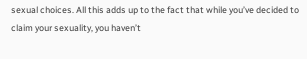sexual choices. All this adds up to the fact that while you’ve decided to claim your sexuality, you haven’t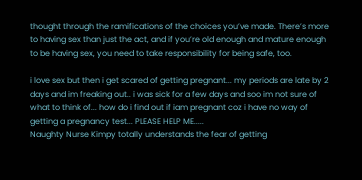thought through the ramifications of the choices you’ve made. There’s more to having sex than just the act, and if you’re old enough and mature enough to be having sex, you need to take responsibility for being safe, too.

i love sex but then i get scared of getting pregnant... my periods are late by 2 days and im freaking out.. i was sick for a few days and soo im not sure of what to think of... how do i find out if iam pregnant coz i have no way of getting a pregnancy test... PLEASE HELP ME.....
Naughty Nurse Kimpy totally understands the fear of getting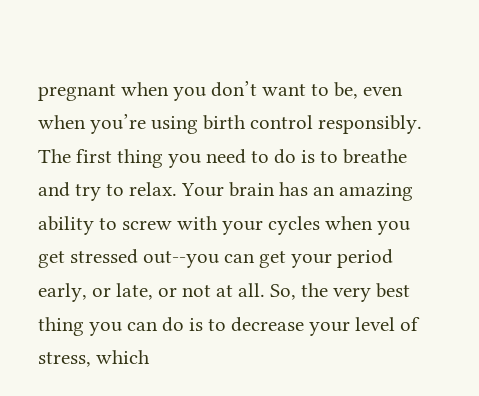pregnant when you don’t want to be, even when you’re using birth control responsibly. The first thing you need to do is to breathe and try to relax. Your brain has an amazing ability to screw with your cycles when you get stressed out--you can get your period early, or late, or not at all. So, the very best thing you can do is to decrease your level of stress, which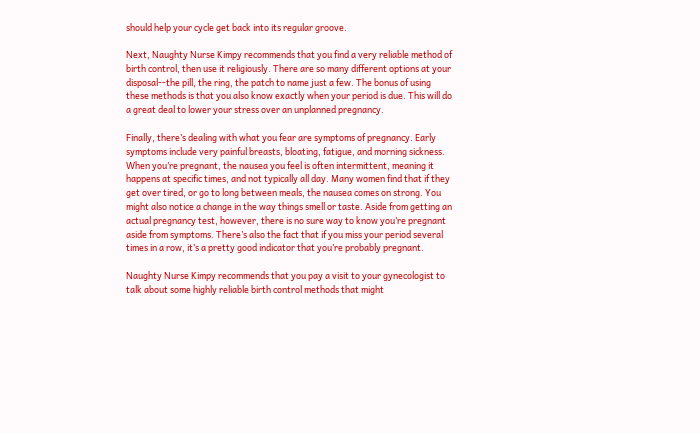should help your cycle get back into its regular groove.

Next, Naughty Nurse Kimpy recommends that you find a very reliable method of birth control, then use it religiously. There are so many different options at your disposal--the pill, the ring, the patch to name just a few. The bonus of using these methods is that you also know exactly when your period is due. This will do a great deal to lower your stress over an unplanned pregnancy.

Finally, there’s dealing with what you fear are symptoms of pregnancy. Early symptoms include very painful breasts, bloating, fatigue, and morning sickness. When you’re pregnant, the nausea you feel is often intermittent, meaning it happens at specific times, and not typically all day. Many women find that if they get over tired, or go to long between meals, the nausea comes on strong. You might also notice a change in the way things smell or taste. Aside from getting an actual pregnancy test, however, there is no sure way to know you’re pregnant aside from symptoms. There’s also the fact that if you miss your period several times in a row, it’s a pretty good indicator that you’re probably pregnant.

Naughty Nurse Kimpy recommends that you pay a visit to your gynecologist to talk about some highly reliable birth control methods that might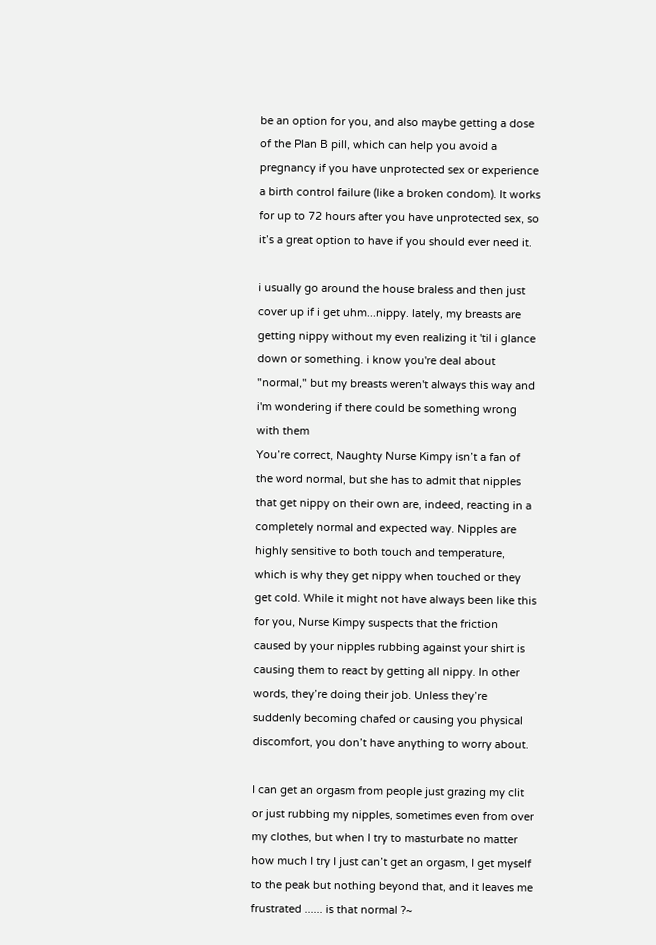be an option for you, and also maybe getting a dose of the Plan B pill, which can help you avoid a pregnancy if you have unprotected sex or experience a birth control failure (like a broken condom). It works for up to 72 hours after you have unprotected sex, so it’s a great option to have if you should ever need it.

i usually go around the house braless and then just cover up if i get uhm...nippy. lately, my breasts are getting nippy without my even realizing it 'til i glance down or something. i know you're deal about "normal," but my breasts weren't always this way and i'm wondering if there could be something wrong with them
You’re correct, Naughty Nurse Kimpy isn’t a fan of the word normal, but she has to admit that nipples that get nippy on their own are, indeed, reacting in a completely normal and expected way. Nipples are highly sensitive to both touch and temperature, which is why they get nippy when touched or they get cold. While it might not have always been like this for you, Nurse Kimpy suspects that the friction caused by your nipples rubbing against your shirt is causing them to react by getting all nippy. In other words, they’re doing their job. Unless they’re suddenly becoming chafed or causing you physical discomfort, you don’t have anything to worry about.

I can get an orgasm from people just grazing my clit or just rubbing my nipples, sometimes even from over my clothes, but when I try to masturbate no matter how much I try I just can’t get an orgasm, I get myself to the peak but nothing beyond that, and it leaves me frustrated ...... is that normal ?~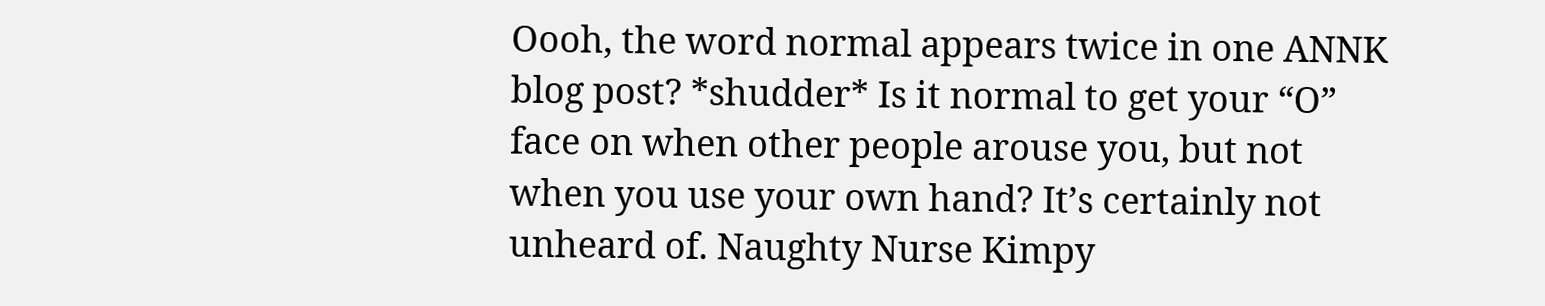Oooh, the word normal appears twice in one ANNK blog post? *shudder* Is it normal to get your “O” face on when other people arouse you, but not when you use your own hand? It’s certainly not unheard of. Naughty Nurse Kimpy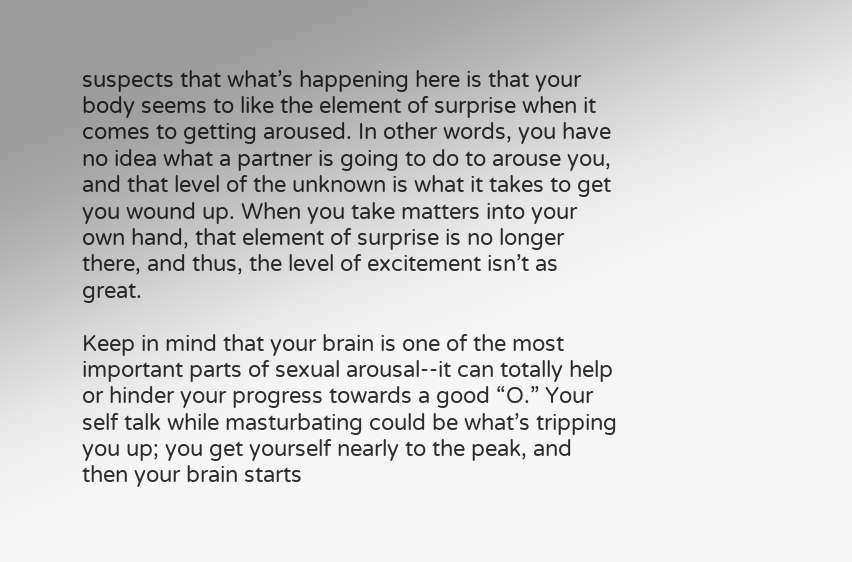suspects that what’s happening here is that your body seems to like the element of surprise when it comes to getting aroused. In other words, you have no idea what a partner is going to do to arouse you, and that level of the unknown is what it takes to get you wound up. When you take matters into your own hand, that element of surprise is no longer there, and thus, the level of excitement isn’t as great.

Keep in mind that your brain is one of the most important parts of sexual arousal--it can totally help or hinder your progress towards a good “O.” Your self talk while masturbating could be what’s tripping you up; you get yourself nearly to the peak, and then your brain starts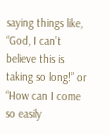saying things like, “God, I can’t believe this is taking so long!” or “How can I come so easily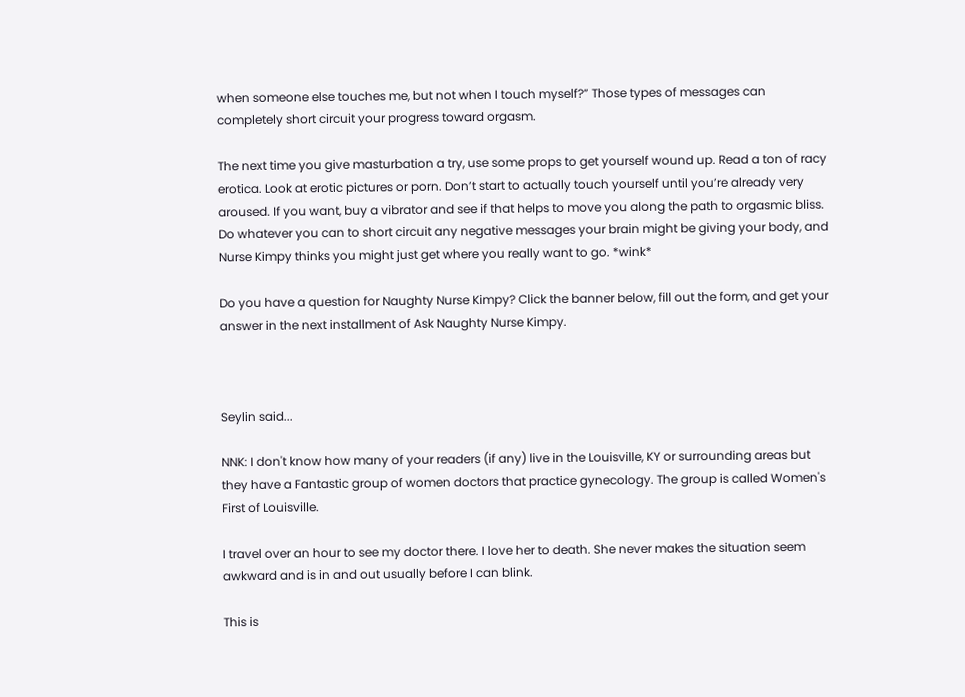when someone else touches me, but not when I touch myself?” Those types of messages can completely short circuit your progress toward orgasm.

The next time you give masturbation a try, use some props to get yourself wound up. Read a ton of racy erotica. Look at erotic pictures or porn. Don’t start to actually touch yourself until you’re already very aroused. If you want, buy a vibrator and see if that helps to move you along the path to orgasmic bliss. Do whatever you can to short circuit any negative messages your brain might be giving your body, and Nurse Kimpy thinks you might just get where you really want to go. *wink*

Do you have a question for Naughty Nurse Kimpy? Click the banner below, fill out the form, and get your answer in the next installment of Ask Naughty Nurse Kimpy.



Seylin said...

NNK: I don't know how many of your readers (if any) live in the Louisville, KY or surrounding areas but they have a Fantastic group of women doctors that practice gynecology. The group is called Women's First of Louisville.

I travel over an hour to see my doctor there. I love her to death. She never makes the situation seem awkward and is in and out usually before I can blink.

This is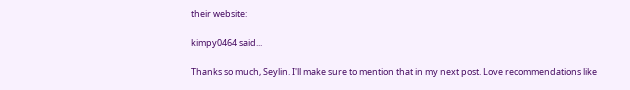their website:

kimpy0464 said...

Thanks so much, Seylin. I'll make sure to mention that in my next post. Love recommendations like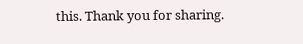this. Thank you for sharing.